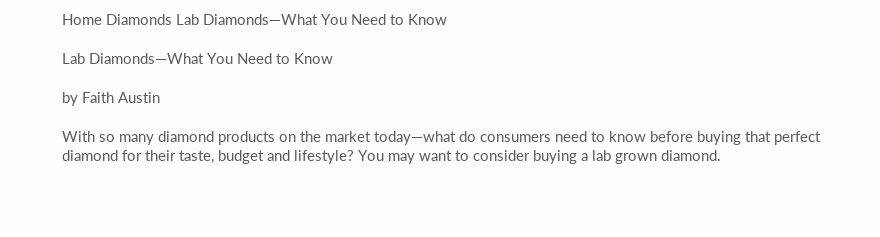Home Diamonds Lab Diamonds—What You Need to Know

Lab Diamonds—What You Need to Know

by Faith Austin

With so many diamond products on the market today—what do consumers need to know before buying that perfect diamond for their taste, budget and lifestyle? You may want to consider buying a lab grown diamond.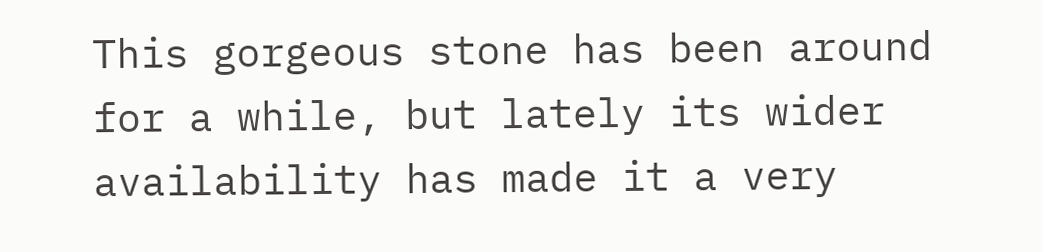This gorgeous stone has been around for a while, but lately its wider availability has made it a very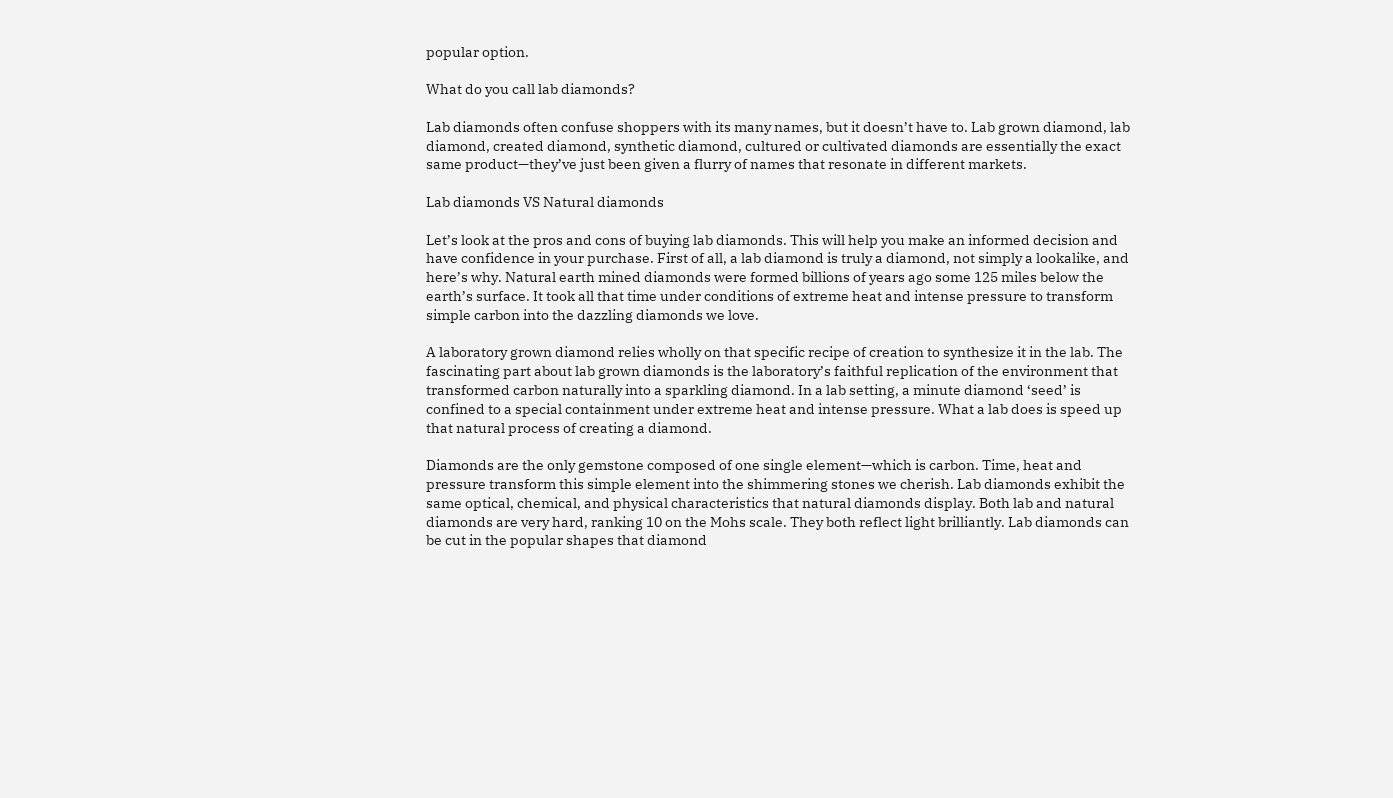popular option.

What do you call lab diamonds?

Lab diamonds often confuse shoppers with its many names, but it doesn’t have to. Lab grown diamond, lab diamond, created diamond, synthetic diamond, cultured or cultivated diamonds are essentially the exact same product—they’ve just been given a flurry of names that resonate in different markets.

Lab diamonds VS Natural diamonds

Let’s look at the pros and cons of buying lab diamonds. This will help you make an informed decision and have confidence in your purchase. First of all, a lab diamond is truly a diamond, not simply a lookalike, and here’s why. Natural earth mined diamonds were formed billions of years ago some 125 miles below the earth’s surface. It took all that time under conditions of extreme heat and intense pressure to transform simple carbon into the dazzling diamonds we love.

A laboratory grown diamond relies wholly on that specific recipe of creation to synthesize it in the lab. The fascinating part about lab grown diamonds is the laboratory’s faithful replication of the environment that transformed carbon naturally into a sparkling diamond. In a lab setting, a minute diamond ‘seed’ is confined to a special containment under extreme heat and intense pressure. What a lab does is speed up that natural process of creating a diamond.

Diamonds are the only gemstone composed of one single element—which is carbon. Time, heat and pressure transform this simple element into the shimmering stones we cherish. Lab diamonds exhibit the same optical, chemical, and physical characteristics that natural diamonds display. Both lab and natural diamonds are very hard, ranking 10 on the Mohs scale. They both reflect light brilliantly. Lab diamonds can be cut in the popular shapes that diamond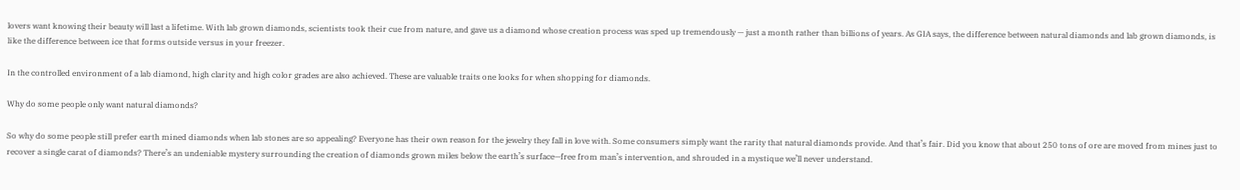lovers want knowing their beauty will last a lifetime. With lab grown diamonds, scientists took their cue from nature, and gave us a diamond whose creation process was sped up tremendously — just a month rather than billions of years. As GIA says, the difference between natural diamonds and lab grown diamonds, is like the difference between ice that forms outside versus in your freezer.

In the controlled environment of a lab diamond, high clarity and high color grades are also achieved. These are valuable traits one looks for when shopping for diamonds.

Why do some people only want natural diamonds?

So why do some people still prefer earth mined diamonds when lab stones are so appealing? Everyone has their own reason for the jewelry they fall in love with. Some consumers simply want the rarity that natural diamonds provide. And that’s fair. Did you know that about 250 tons of ore are moved from mines just to recover a single carat of diamonds? There’s an undeniable mystery surrounding the creation of diamonds grown miles below the earth’s surface—free from man’s intervention, and shrouded in a mystique we’ll never understand.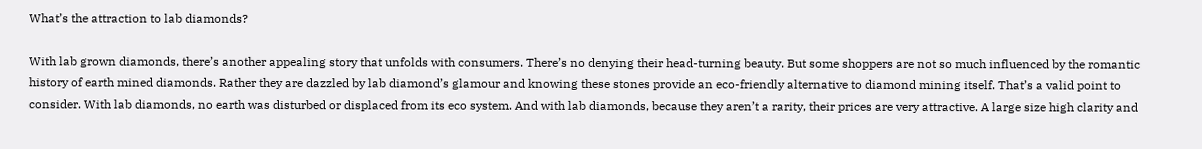What’s the attraction to lab diamonds?

With lab grown diamonds, there’s another appealing story that unfolds with consumers. There’s no denying their head-turning beauty. But some shoppers are not so much influenced by the romantic history of earth mined diamonds. Rather they are dazzled by lab diamond’s glamour and knowing these stones provide an eco-friendly alternative to diamond mining itself. That’s a valid point to consider. With lab diamonds, no earth was disturbed or displaced from its eco system. And with lab diamonds, because they aren’t a rarity, their prices are very attractive. A large size high clarity and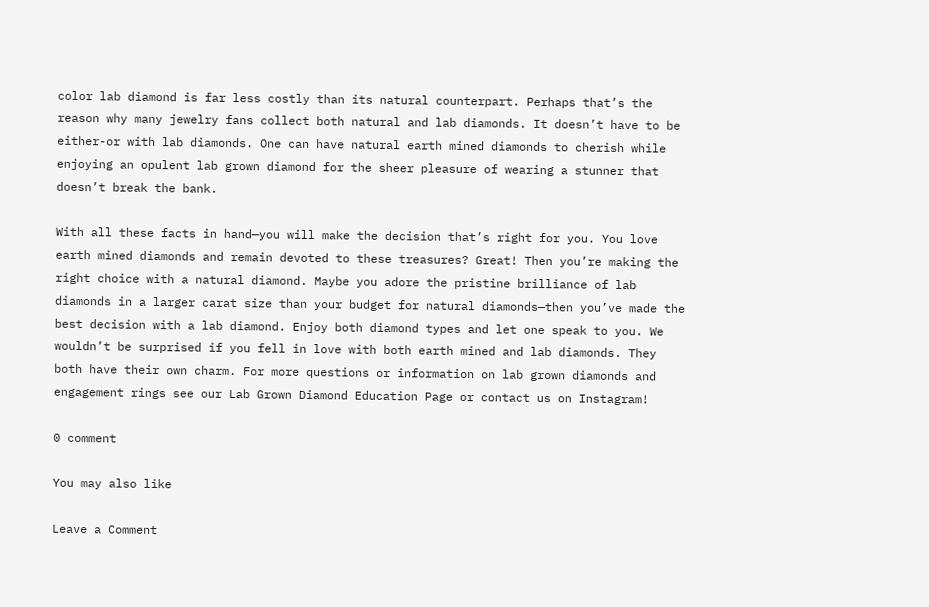color lab diamond is far less costly than its natural counterpart. Perhaps that’s the reason why many jewelry fans collect both natural and lab diamonds. It doesn’t have to be either-or with lab diamonds. One can have natural earth mined diamonds to cherish while enjoying an opulent lab grown diamond for the sheer pleasure of wearing a stunner that doesn’t break the bank.

With all these facts in hand—you will make the decision that’s right for you. You love earth mined diamonds and remain devoted to these treasures? Great! Then you’re making the right choice with a natural diamond. Maybe you adore the pristine brilliance of lab diamonds in a larger carat size than your budget for natural diamonds—then you’ve made the best decision with a lab diamond. Enjoy both diamond types and let one speak to you. We wouldn’t be surprised if you fell in love with both earth mined and lab diamonds. They both have their own charm. For more questions or information on lab grown diamonds and engagement rings see our Lab Grown Diamond Education Page or contact us on Instagram!

0 comment

You may also like

Leave a Comment